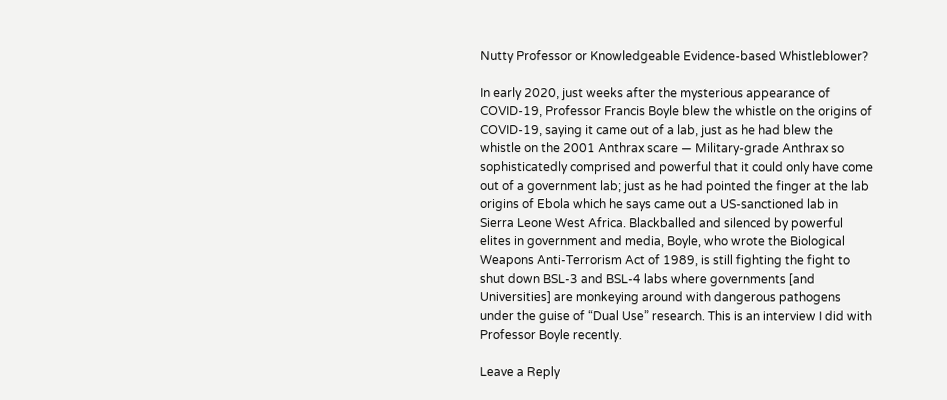Nutty Professor or Knowledgeable Evidence-based Whistleblower?

In early 2020, just weeks after the mysterious appearance of COVID-19, Professor Francis Boyle blew the whistle on the origins of COVID-19, saying it came out of a lab, just as he had blew the whistle on the 2001 Anthrax scare — Military-grade Anthrax so sophisticatedly comprised and powerful that it could only have come out of a government lab; just as he had pointed the finger at the lab origins of Ebola which he says came out a US-sanctioned lab in Sierra Leone West Africa. Blackballed and silenced by powerful elites in government and media, Boyle, who wrote the Biological Weapons Anti-Terrorism Act of 1989, is still fighting the fight to shut down BSL-3 and BSL-4 labs where governments [and Universities] are monkeying around with dangerous pathogens under the guise of “Dual Use” research. This is an interview I did with Professor Boyle recently.

Leave a Reply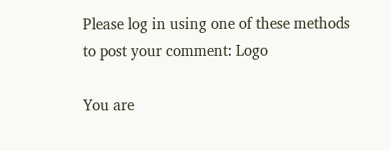Please log in using one of these methods to post your comment: Logo

You are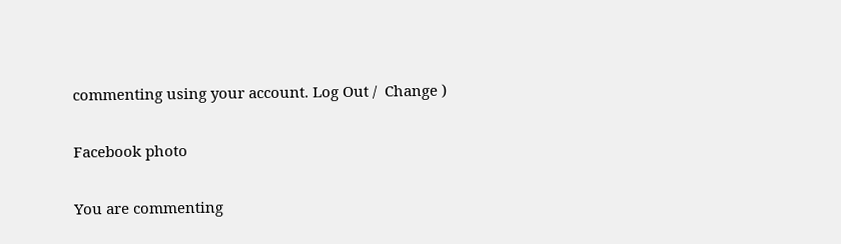commenting using your account. Log Out /  Change )

Facebook photo

You are commenting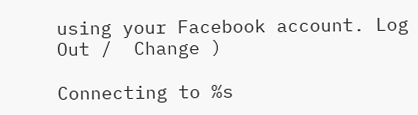using your Facebook account. Log Out /  Change )

Connecting to %s